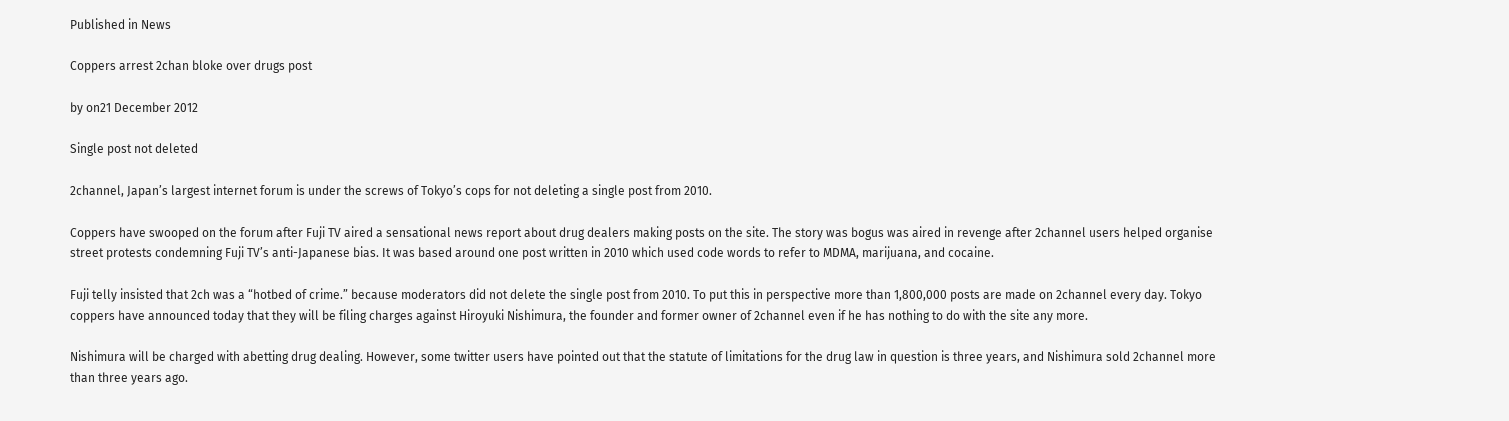Published in News

Coppers arrest 2chan bloke over drugs post

by on21 December 2012

Single post not deleted

2channel, Japan’s largest internet forum is under the screws of Tokyo’s cops for not deleting a single post from 2010.

Coppers have swooped on the forum after Fuji TV aired a sensational news report about drug dealers making posts on the site. The story was bogus was aired in revenge after 2channel users helped organise street protests condemning Fuji TV’s anti-Japanese bias. It was based around one post written in 2010 which used code words to refer to MDMA, marijuana, and cocaine.

Fuji telly insisted that 2ch was a “hotbed of crime.” because moderators did not delete the single post from 2010. To put this in perspective more than 1,800,000 posts are made on 2channel every day. Tokyo coppers have announced today that they will be filing charges against Hiroyuki Nishimura, the founder and former owner of 2channel even if he has nothing to do with the site any more.

Nishimura will be charged with abetting drug dealing. However, some twitter users have pointed out that the statute of limitations for the drug law in question is three years, and Nishimura sold 2channel more than three years ago.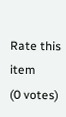Rate this item
(0 votes)